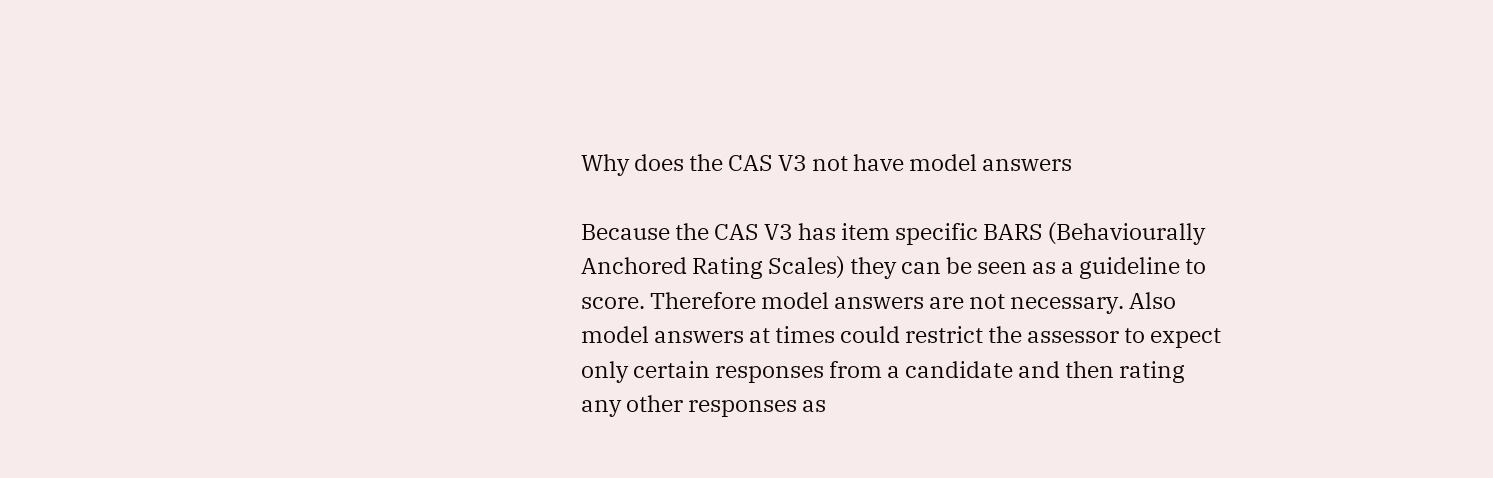Why does the CAS V3 not have model answers

Because the CAS V3 has item specific BARS (Behaviourally Anchored Rating Scales) they can be seen as a guideline to score. Therefore model answers are not necessary. Also model answers at times could restrict the assessor to expect only certain responses from a candidate and then rating any other responses as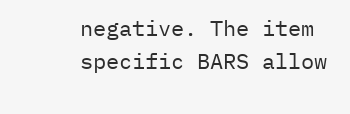negative. The item specific BARS allow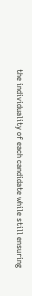the individuality of each candidate while still ensuring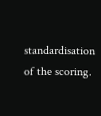standardisation of the scoring.